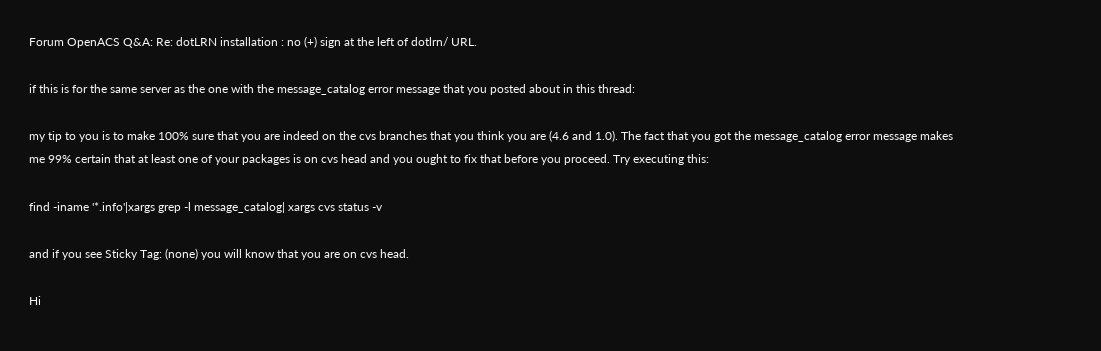Forum OpenACS Q&A: Re: dotLRN installation : no (+) sign at the left of dotlrn/ URL.

if this is for the same server as the one with the message_catalog error message that you posted about in this thread:

my tip to you is to make 100% sure that you are indeed on the cvs branches that you think you are (4.6 and 1.0). The fact that you got the message_catalog error message makes me 99% certain that at least one of your packages is on cvs head and you ought to fix that before you proceed. Try executing this:

find -iname '*.info'|xargs grep -l message_catalog| xargs cvs status -v

and if you see Sticky Tag: (none) you will know that you are on cvs head.

Hi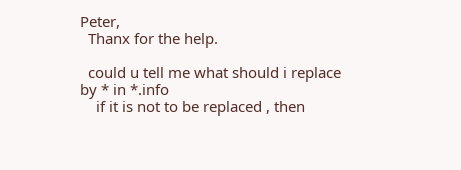Peter,
  Thanx for the help.

  could u tell me what should i replace by * in *.info
    if it is not to be replaced , then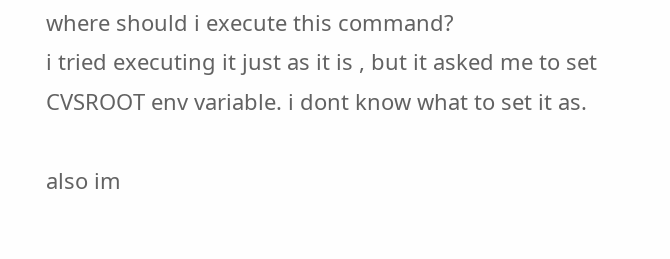where should i execute this command?
i tried executing it just as it is , but it asked me to set CVSROOT env variable. i dont know what to set it as.

also im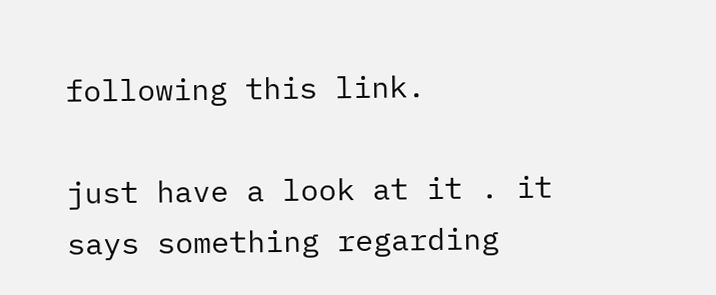following this link.

just have a look at it . it says something regarding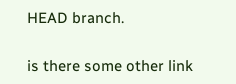HEAD branch.

is there some other link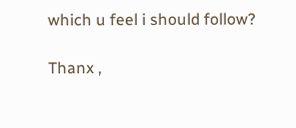which u feel i should follow?

Thanx ,